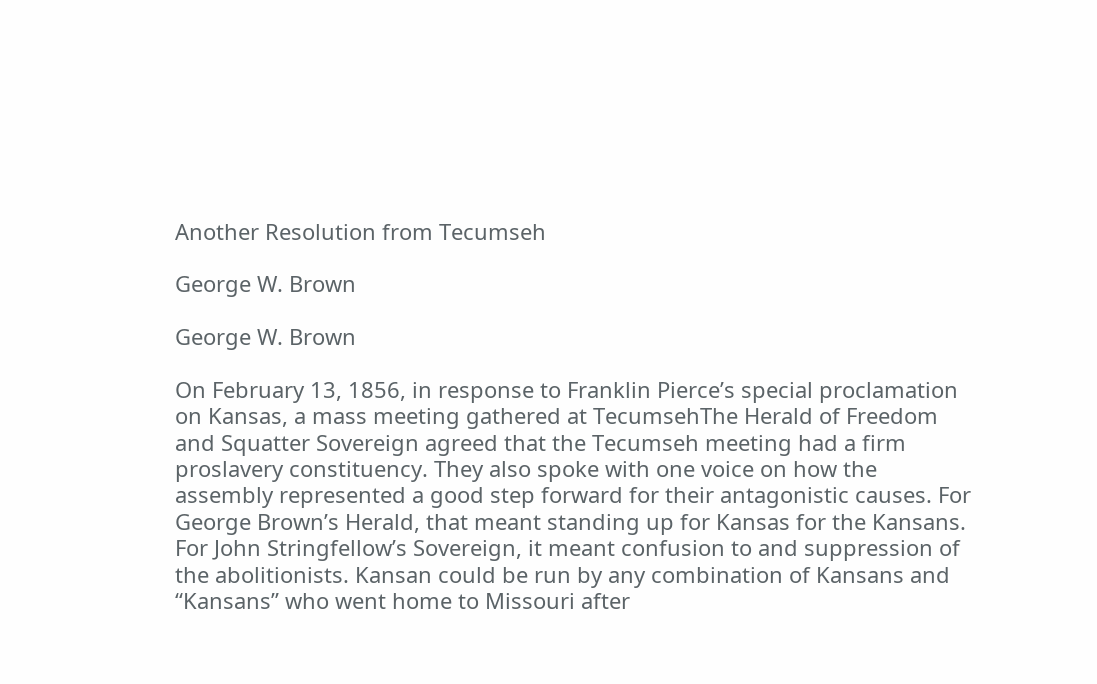Another Resolution from Tecumseh

George W. Brown

George W. Brown

On February 13, 1856, in response to Franklin Pierce’s special proclamation on Kansas, a mass meeting gathered at TecumsehThe Herald of Freedom and Squatter Sovereign agreed that the Tecumseh meeting had a firm proslavery constituency. They also spoke with one voice on how the assembly represented a good step forward for their antagonistic causes. For George Brown’s Herald, that meant standing up for Kansas for the Kansans. For John Stringfellow’s Sovereign, it meant confusion to and suppression of the abolitionists. Kansan could be run by any combination of Kansans and “Kansans” who went home to Missouri after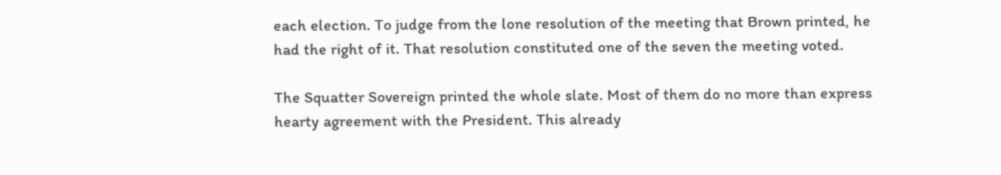each election. To judge from the lone resolution of the meeting that Brown printed, he had the right of it. That resolution constituted one of the seven the meeting voted.

The Squatter Sovereign printed the whole slate. Most of them do no more than express hearty agreement with the President. This already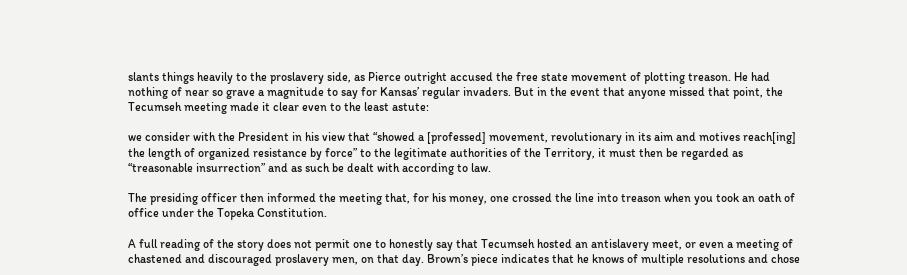slants things heavily to the proslavery side, as Pierce outright accused the free state movement of plotting treason. He had nothing of near so grave a magnitude to say for Kansas’ regular invaders. But in the event that anyone missed that point, the Tecumseh meeting made it clear even to the least astute:

we consider with the President in his view that “showed a [professed] movement, revolutionary in its aim and motives reach[ing] the length of organized resistance by force” to the legitimate authorities of the Territory, it must then be regarded as “treasonable insurrection” and as such be dealt with according to law.

The presiding officer then informed the meeting that, for his money, one crossed the line into treason when you took an oath of office under the Topeka Constitution.

A full reading of the story does not permit one to honestly say that Tecumseh hosted an antislavery meet, or even a meeting of chastened and discouraged proslavery men, on that day. Brown’s piece indicates that he knows of multiple resolutions and chose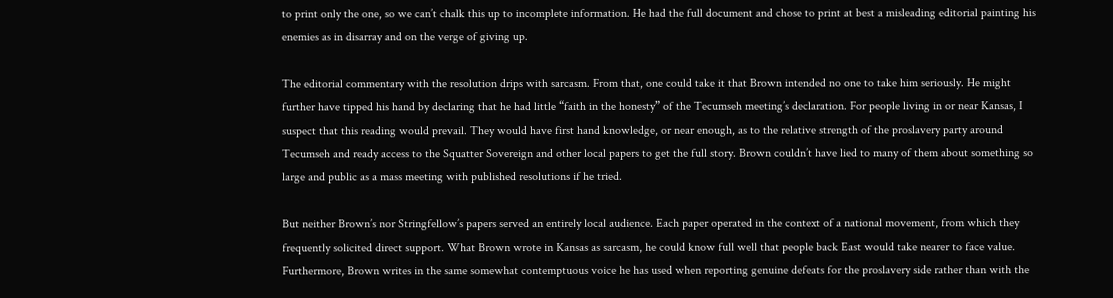to print only the one, so we can’t chalk this up to incomplete information. He had the full document and chose to print at best a misleading editorial painting his enemies as in disarray and on the verge of giving up.

The editorial commentary with the resolution drips with sarcasm. From that, one could take it that Brown intended no one to take him seriously. He might further have tipped his hand by declaring that he had little “faith in the honesty” of the Tecumseh meeting’s declaration. For people living in or near Kansas, I suspect that this reading would prevail. They would have first hand knowledge, or near enough, as to the relative strength of the proslavery party around Tecumseh and ready access to the Squatter Sovereign and other local papers to get the full story. Brown couldn’t have lied to many of them about something so large and public as a mass meeting with published resolutions if he tried.

But neither Brown’s nor Stringfellow’s papers served an entirely local audience. Each paper operated in the context of a national movement, from which they frequently solicited direct support. What Brown wrote in Kansas as sarcasm, he could know full well that people back East would take nearer to face value. Furthermore, Brown writes in the same somewhat contemptuous voice he has used when reporting genuine defeats for the proslavery side rather than with the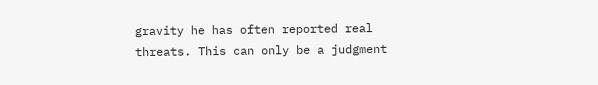gravity he has often reported real threats. This can only be a judgment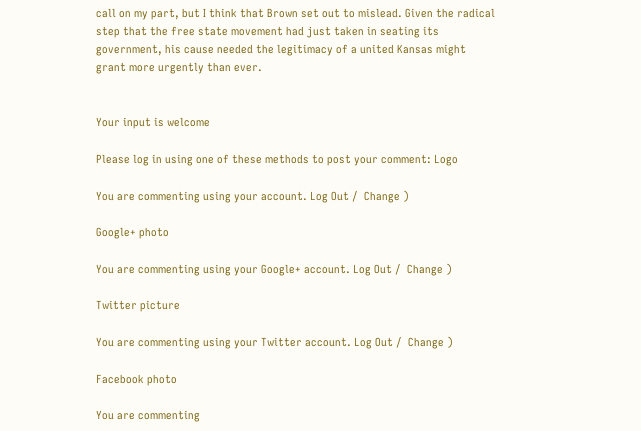call on my part, but I think that Brown set out to mislead. Given the radical step that the free state movement had just taken in seating its government, his cause needed the legitimacy of a united Kansas might grant more urgently than ever.


Your input is welcome

Please log in using one of these methods to post your comment: Logo

You are commenting using your account. Log Out /  Change )

Google+ photo

You are commenting using your Google+ account. Log Out /  Change )

Twitter picture

You are commenting using your Twitter account. Log Out /  Change )

Facebook photo

You are commenting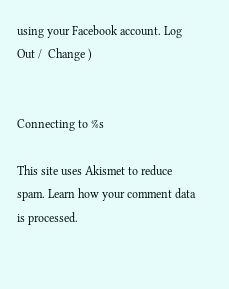using your Facebook account. Log Out /  Change )


Connecting to %s

This site uses Akismet to reduce spam. Learn how your comment data is processed.